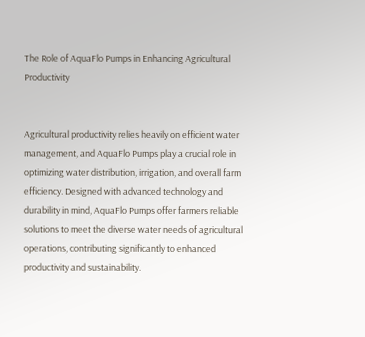The Role of AquaFlo Pumps in Enhancing Agricultural Productivity


Agricultural productivity relies heavily on efficient water management, and AquaFlo Pumps play a crucial role in optimizing water distribution, irrigation, and overall farm efficiency. Designed with advanced technology and durability in mind, AquaFlo Pumps offer farmers reliable solutions to meet the diverse water needs of agricultural operations, contributing significantly to enhanced productivity and sustainability.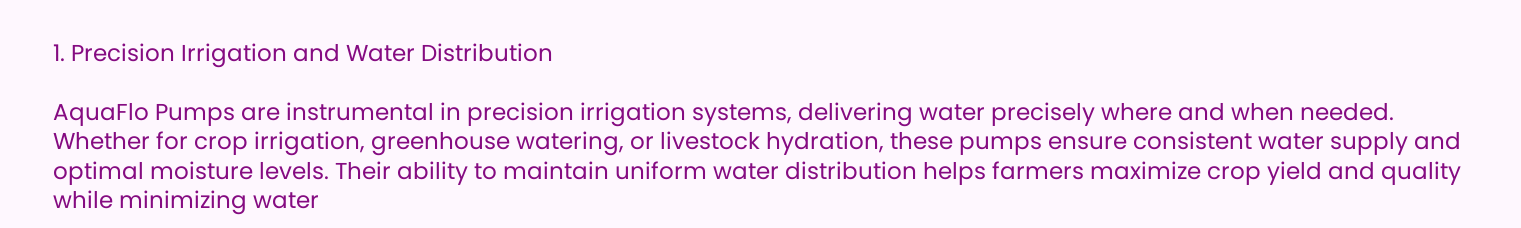1. Precision Irrigation and Water Distribution

AquaFlo Pumps are instrumental in precision irrigation systems, delivering water precisely where and when needed. Whether for crop irrigation, greenhouse watering, or livestock hydration, these pumps ensure consistent water supply and optimal moisture levels. Their ability to maintain uniform water distribution helps farmers maximize crop yield and quality while minimizing water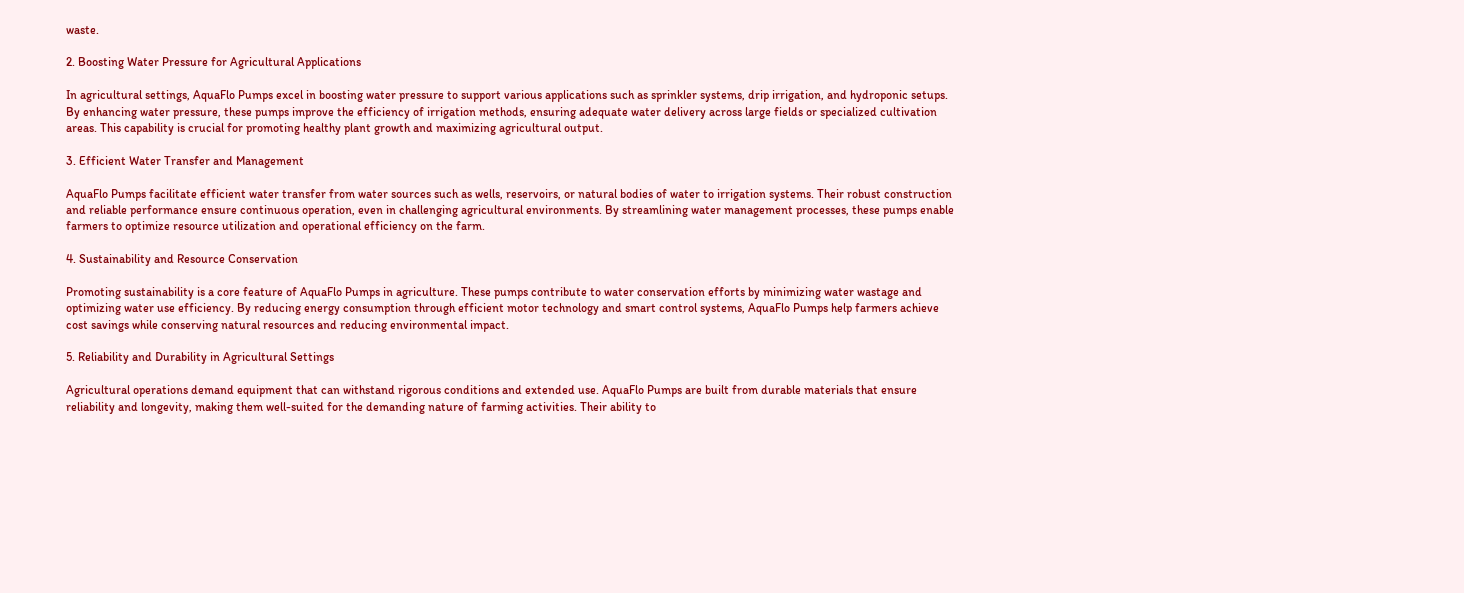waste.

2. Boosting Water Pressure for Agricultural Applications

In agricultural settings, AquaFlo Pumps excel in boosting water pressure to support various applications such as sprinkler systems, drip irrigation, and hydroponic setups. By enhancing water pressure, these pumps improve the efficiency of irrigation methods, ensuring adequate water delivery across large fields or specialized cultivation areas. This capability is crucial for promoting healthy plant growth and maximizing agricultural output.

3. Efficient Water Transfer and Management

AquaFlo Pumps facilitate efficient water transfer from water sources such as wells, reservoirs, or natural bodies of water to irrigation systems. Their robust construction and reliable performance ensure continuous operation, even in challenging agricultural environments. By streamlining water management processes, these pumps enable farmers to optimize resource utilization and operational efficiency on the farm.

4. Sustainability and Resource Conservation

Promoting sustainability is a core feature of AquaFlo Pumps in agriculture. These pumps contribute to water conservation efforts by minimizing water wastage and optimizing water use efficiency. By reducing energy consumption through efficient motor technology and smart control systems, AquaFlo Pumps help farmers achieve cost savings while conserving natural resources and reducing environmental impact.

5. Reliability and Durability in Agricultural Settings

Agricultural operations demand equipment that can withstand rigorous conditions and extended use. AquaFlo Pumps are built from durable materials that ensure reliability and longevity, making them well-suited for the demanding nature of farming activities. Their ability to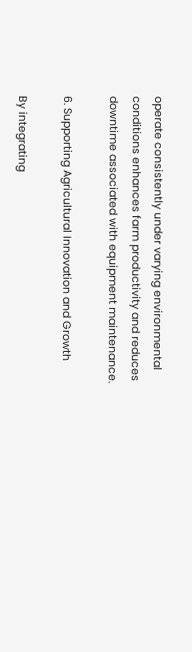operate consistently under varying environmental conditions enhances farm productivity and reduces downtime associated with equipment maintenance.

6. Supporting Agricultural Innovation and Growth

By integrating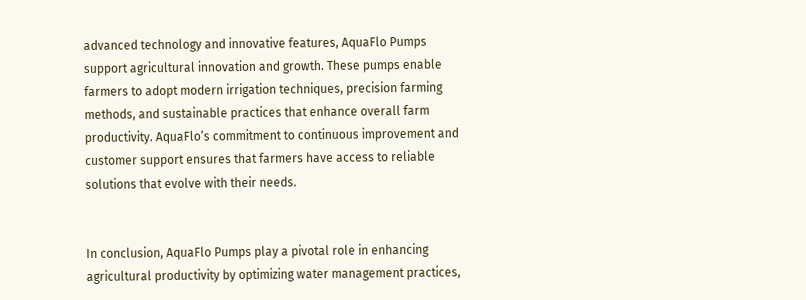advanced technology and innovative features, AquaFlo Pumps support agricultural innovation and growth. These pumps enable farmers to adopt modern irrigation techniques, precision farming methods, and sustainable practices that enhance overall farm productivity. AquaFlo’s commitment to continuous improvement and customer support ensures that farmers have access to reliable solutions that evolve with their needs.


In conclusion, AquaFlo Pumps play a pivotal role in enhancing agricultural productivity by optimizing water management practices,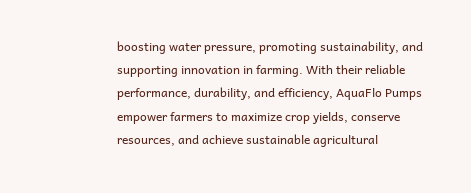boosting water pressure, promoting sustainability, and supporting innovation in farming. With their reliable performance, durability, and efficiency, AquaFlo Pumps empower farmers to maximize crop yields, conserve resources, and achieve sustainable agricultural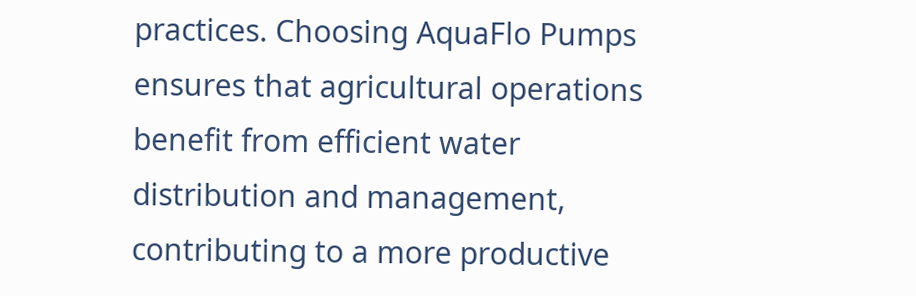practices. Choosing AquaFlo Pumps ensures that agricultural operations benefit from efficient water distribution and management, contributing to a more productive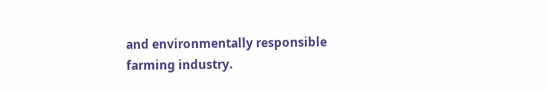and environmentally responsible farming industry.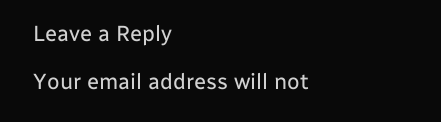Leave a Reply

Your email address will not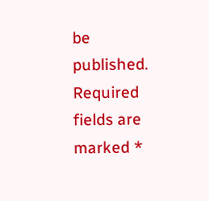be published. Required fields are marked *